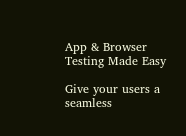App & Browser Testing Made Easy

Give your users a seamless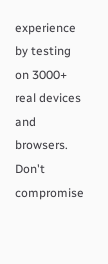experience by testing on 3000+ real devices and browsers. Don't compromise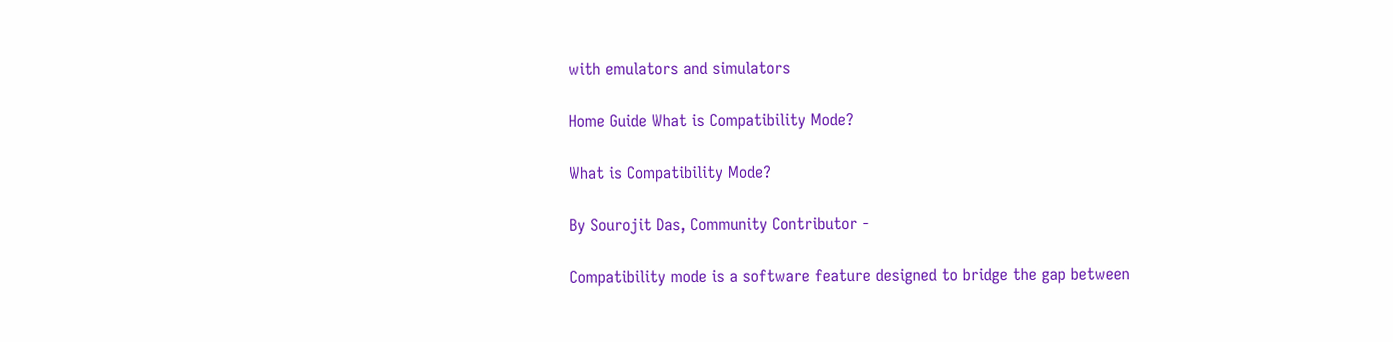with emulators and simulators

Home Guide What is Compatibility Mode?

What is Compatibility Mode?

By Sourojit Das, Community Contributor -

Compatibility mode is a software feature designed to bridge the gap between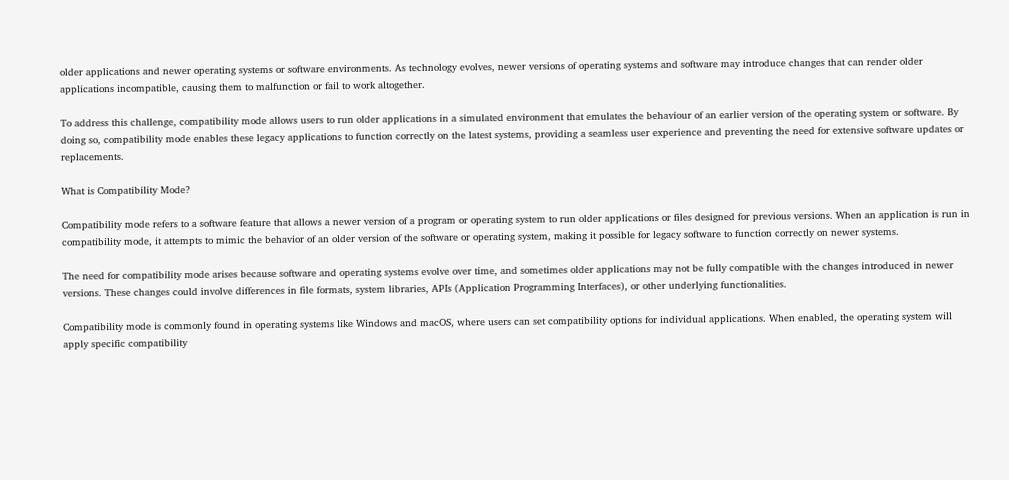older applications and newer operating systems or software environments. As technology evolves, newer versions of operating systems and software may introduce changes that can render older applications incompatible, causing them to malfunction or fail to work altogether.

To address this challenge, compatibility mode allows users to run older applications in a simulated environment that emulates the behaviour of an earlier version of the operating system or software. By doing so, compatibility mode enables these legacy applications to function correctly on the latest systems, providing a seamless user experience and preventing the need for extensive software updates or replacements.

What is Compatibility Mode?

Compatibility mode refers to a software feature that allows a newer version of a program or operating system to run older applications or files designed for previous versions. When an application is run in compatibility mode, it attempts to mimic the behavior of an older version of the software or operating system, making it possible for legacy software to function correctly on newer systems.

The need for compatibility mode arises because software and operating systems evolve over time, and sometimes older applications may not be fully compatible with the changes introduced in newer versions. These changes could involve differences in file formats, system libraries, APIs (Application Programming Interfaces), or other underlying functionalities.

Compatibility mode is commonly found in operating systems like Windows and macOS, where users can set compatibility options for individual applications. When enabled, the operating system will apply specific compatibility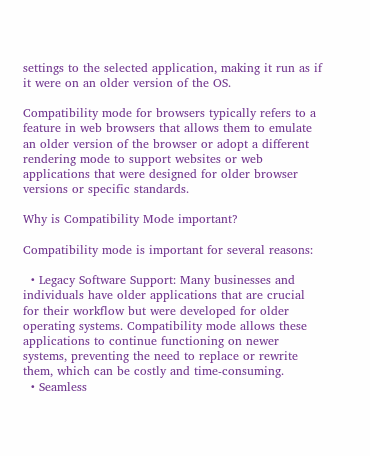settings to the selected application, making it run as if it were on an older version of the OS.

Compatibility mode for browsers typically refers to a feature in web browsers that allows them to emulate an older version of the browser or adopt a different rendering mode to support websites or web applications that were designed for older browser versions or specific standards.

Why is Compatibility Mode important?

Compatibility mode is important for several reasons:

  • Legacy Software Support: Many businesses and individuals have older applications that are crucial for their workflow but were developed for older operating systems. Compatibility mode allows these applications to continue functioning on newer systems, preventing the need to replace or rewrite them, which can be costly and time-consuming.
  • Seamless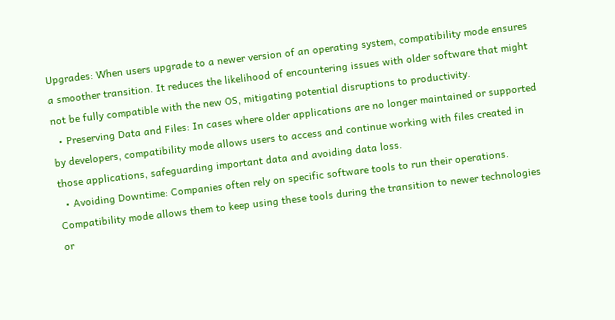Upgrades: When users upgrade to a newer version of an operating system, compatibility mode ensures a smoother transition. It reduces the likelihood of encountering issues with older software that might not be fully compatible with the new OS, mitigating potential disruptions to productivity.
  • Preserving Data and Files: In cases where older applications are no longer maintained or supported by developers, compatibility mode allows users to access and continue working with files created in those applications, safeguarding important data and avoiding data loss.
  • Avoiding Downtime: Companies often rely on specific software tools to run their operations. Compatibility mode allows them to keep using these tools during the transition to newer technologies or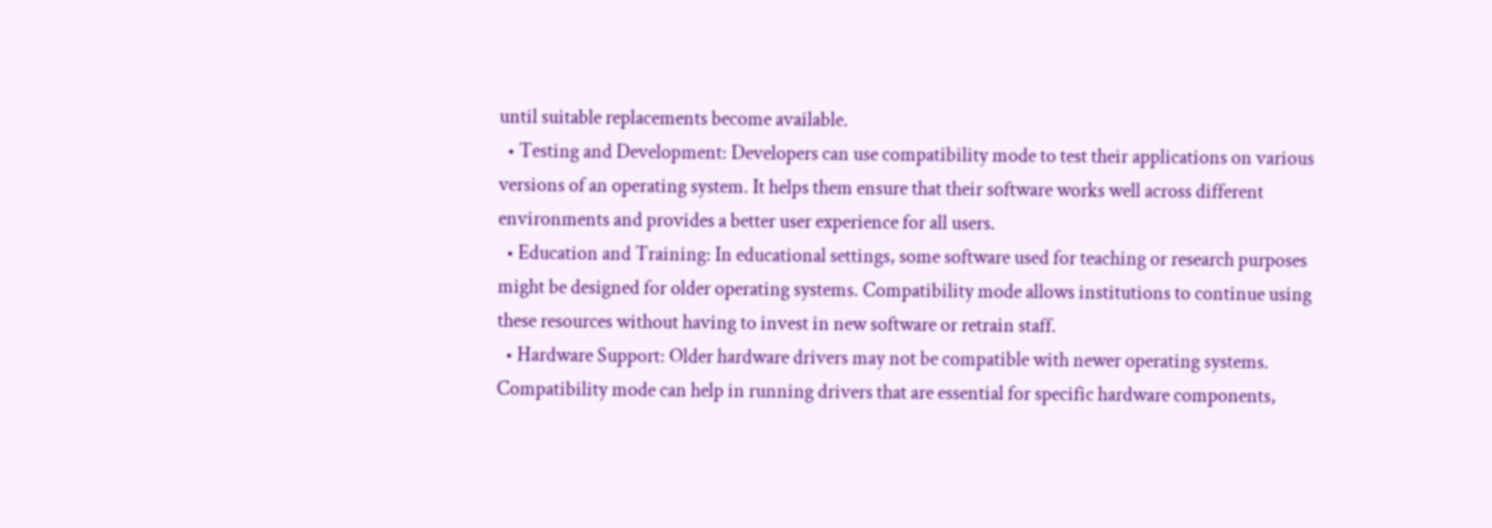until suitable replacements become available.
  • Testing and Development: Developers can use compatibility mode to test their applications on various versions of an operating system. It helps them ensure that their software works well across different environments and provides a better user experience for all users.
  • Education and Training: In educational settings, some software used for teaching or research purposes might be designed for older operating systems. Compatibility mode allows institutions to continue using these resources without having to invest in new software or retrain staff.
  • Hardware Support: Older hardware drivers may not be compatible with newer operating systems. Compatibility mode can help in running drivers that are essential for specific hardware components,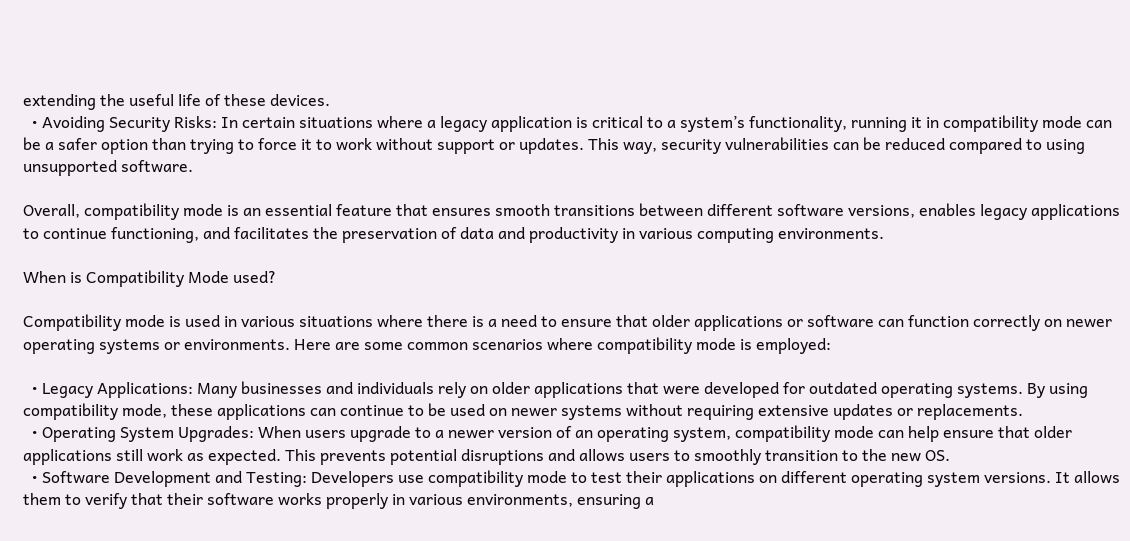extending the useful life of these devices.
  • Avoiding Security Risks: In certain situations where a legacy application is critical to a system’s functionality, running it in compatibility mode can be a safer option than trying to force it to work without support or updates. This way, security vulnerabilities can be reduced compared to using unsupported software.

Overall, compatibility mode is an essential feature that ensures smooth transitions between different software versions, enables legacy applications to continue functioning, and facilitates the preservation of data and productivity in various computing environments.

When is Compatibility Mode used?

Compatibility mode is used in various situations where there is a need to ensure that older applications or software can function correctly on newer operating systems or environments. Here are some common scenarios where compatibility mode is employed:

  • Legacy Applications: Many businesses and individuals rely on older applications that were developed for outdated operating systems. By using compatibility mode, these applications can continue to be used on newer systems without requiring extensive updates or replacements.
  • Operating System Upgrades: When users upgrade to a newer version of an operating system, compatibility mode can help ensure that older applications still work as expected. This prevents potential disruptions and allows users to smoothly transition to the new OS.
  • Software Development and Testing: Developers use compatibility mode to test their applications on different operating system versions. It allows them to verify that their software works properly in various environments, ensuring a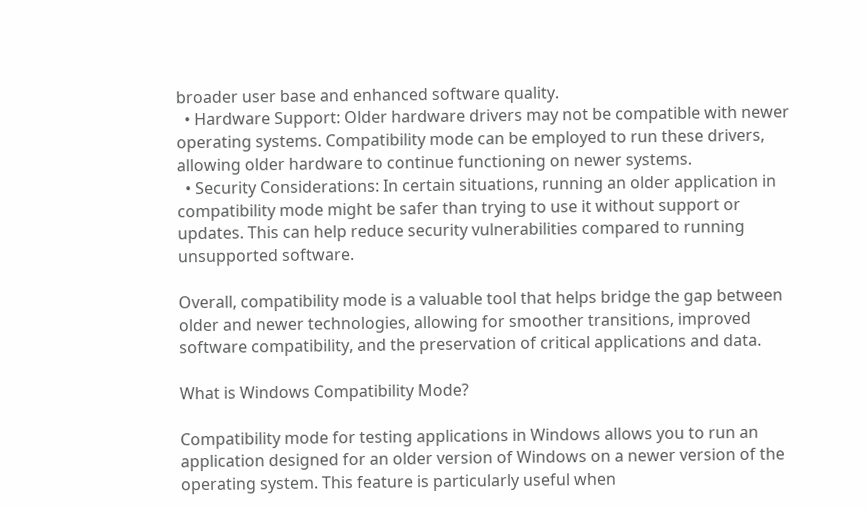broader user base and enhanced software quality.
  • Hardware Support: Older hardware drivers may not be compatible with newer operating systems. Compatibility mode can be employed to run these drivers, allowing older hardware to continue functioning on newer systems.
  • Security Considerations: In certain situations, running an older application in compatibility mode might be safer than trying to use it without support or updates. This can help reduce security vulnerabilities compared to running unsupported software.

Overall, compatibility mode is a valuable tool that helps bridge the gap between older and newer technologies, allowing for smoother transitions, improved software compatibility, and the preservation of critical applications and data.

What is Windows Compatibility Mode?

Compatibility mode for testing applications in Windows allows you to run an application designed for an older version of Windows on a newer version of the operating system. This feature is particularly useful when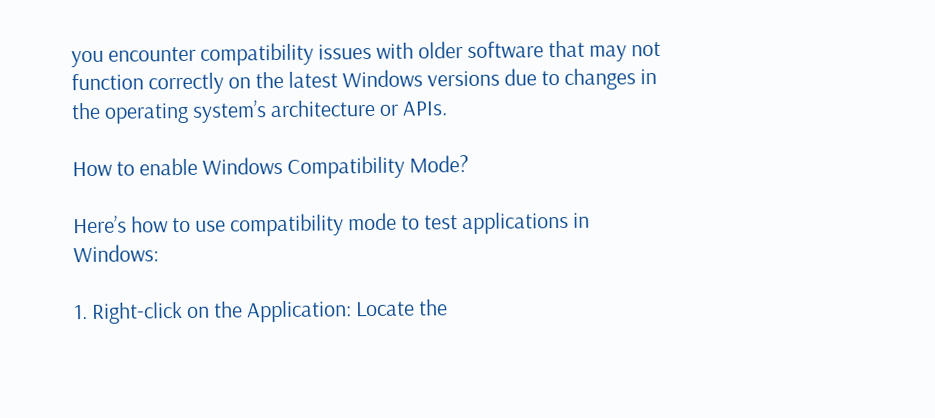you encounter compatibility issues with older software that may not function correctly on the latest Windows versions due to changes in the operating system’s architecture or APIs.

How to enable Windows Compatibility Mode?

Here’s how to use compatibility mode to test applications in Windows:

1. Right-click on the Application: Locate the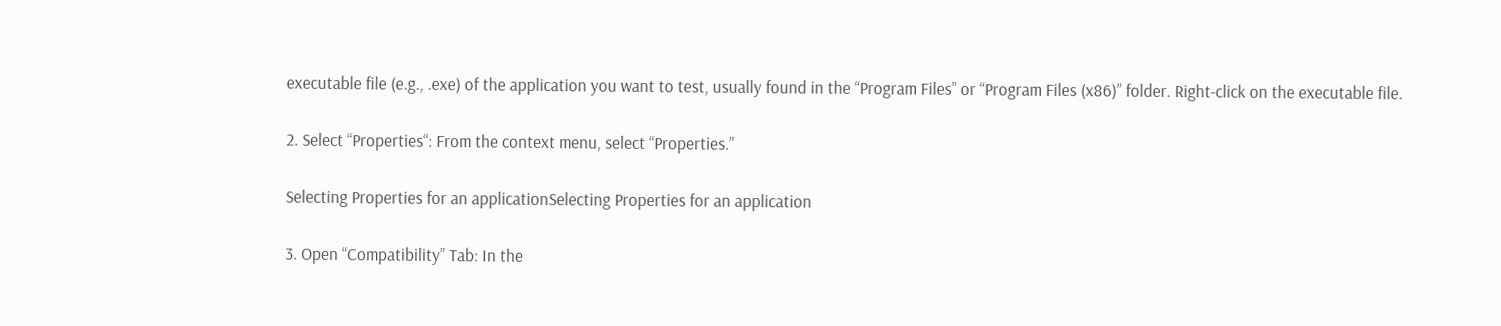executable file (e.g., .exe) of the application you want to test, usually found in the “Program Files” or “Program Files (x86)” folder. Right-click on the executable file.

2. Select “Properties“: From the context menu, select “Properties.”

Selecting Properties for an applicationSelecting Properties for an application

3. Open “Compatibility” Tab: In the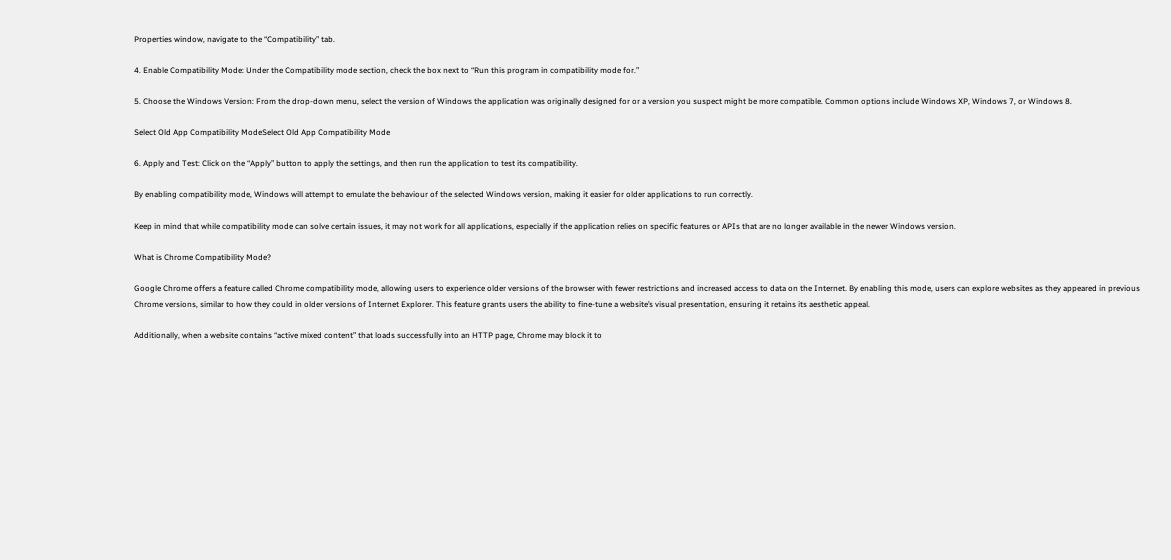Properties window, navigate to the “Compatibility” tab.

4. Enable Compatibility Mode: Under the Compatibility mode section, check the box next to “Run this program in compatibility mode for.”

5. Choose the Windows Version: From the drop-down menu, select the version of Windows the application was originally designed for or a version you suspect might be more compatible. Common options include Windows XP, Windows 7, or Windows 8.

Select Old App Compatibility ModeSelect Old App Compatibility Mode

6. Apply and Test: Click on the “Apply” button to apply the settings, and then run the application to test its compatibility.

By enabling compatibility mode, Windows will attempt to emulate the behaviour of the selected Windows version, making it easier for older applications to run correctly.

Keep in mind that while compatibility mode can solve certain issues, it may not work for all applications, especially if the application relies on specific features or APIs that are no longer available in the newer Windows version.

What is Chrome Compatibility Mode?

Google Chrome offers a feature called Chrome compatibility mode, allowing users to experience older versions of the browser with fewer restrictions and increased access to data on the Internet. By enabling this mode, users can explore websites as they appeared in previous Chrome versions, similar to how they could in older versions of Internet Explorer. This feature grants users the ability to fine-tune a website’s visual presentation, ensuring it retains its aesthetic appeal.

Additionally, when a website contains “active mixed content” that loads successfully into an HTTP page, Chrome may block it to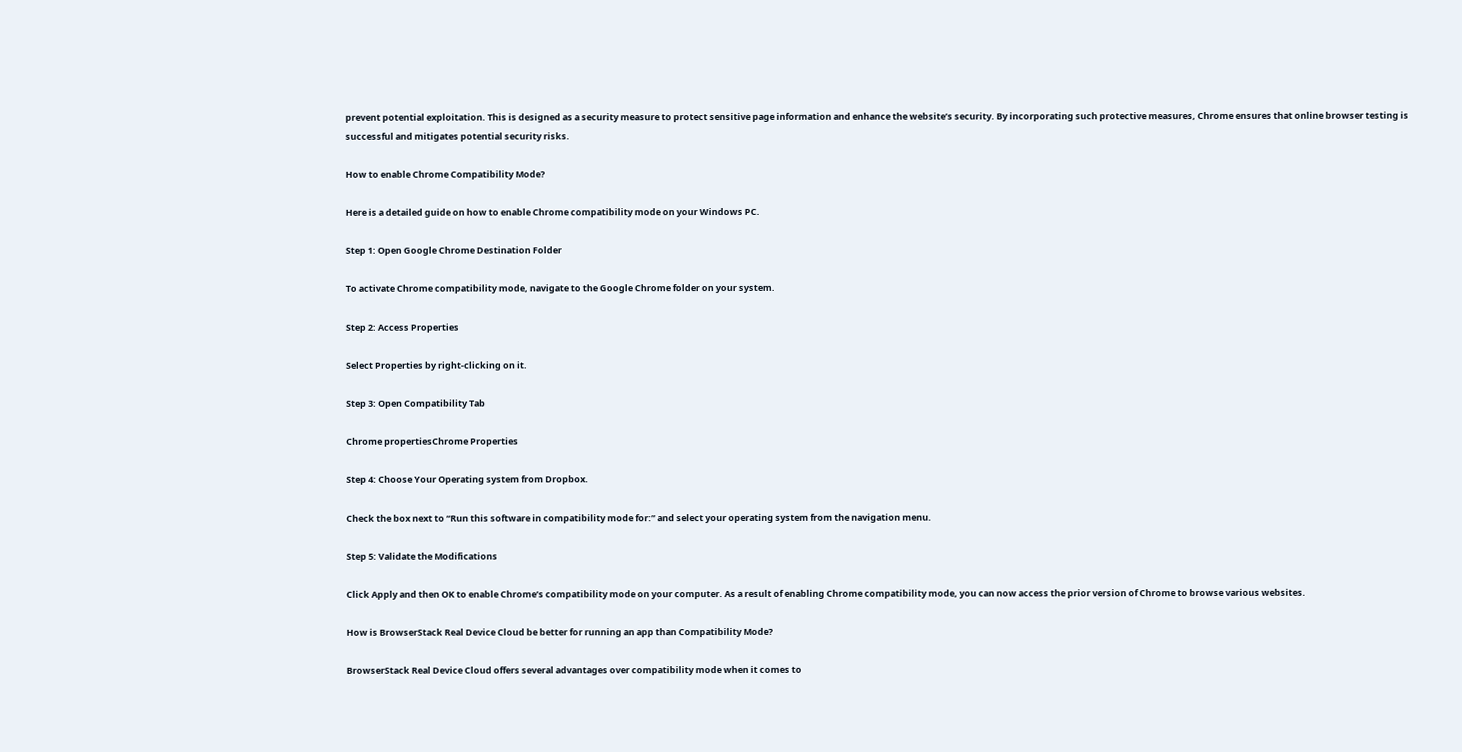prevent potential exploitation. This is designed as a security measure to protect sensitive page information and enhance the website’s security. By incorporating such protective measures, Chrome ensures that online browser testing is successful and mitigates potential security risks.

How to enable Chrome Compatibility Mode?

Here is a detailed guide on how to enable Chrome compatibility mode on your Windows PC.

Step 1: Open Google Chrome Destination Folder

To activate Chrome compatibility mode, navigate to the Google Chrome folder on your system.

Step 2: Access Properties

Select Properties by right-clicking on it.

Step 3: Open Compatibility Tab

Chrome propertiesChrome Properties

Step 4: Choose Your Operating system from Dropbox.

Check the box next to “Run this software in compatibility mode for:” and select your operating system from the navigation menu.

Step 5: Validate the Modifications

Click Apply and then OK to enable Chrome’s compatibility mode on your computer. As a result of enabling Chrome compatibility mode, you can now access the prior version of Chrome to browse various websites.

How is BrowserStack Real Device Cloud be better for running an app than Compatibility Mode?

BrowserStack Real Device Cloud offers several advantages over compatibility mode when it comes to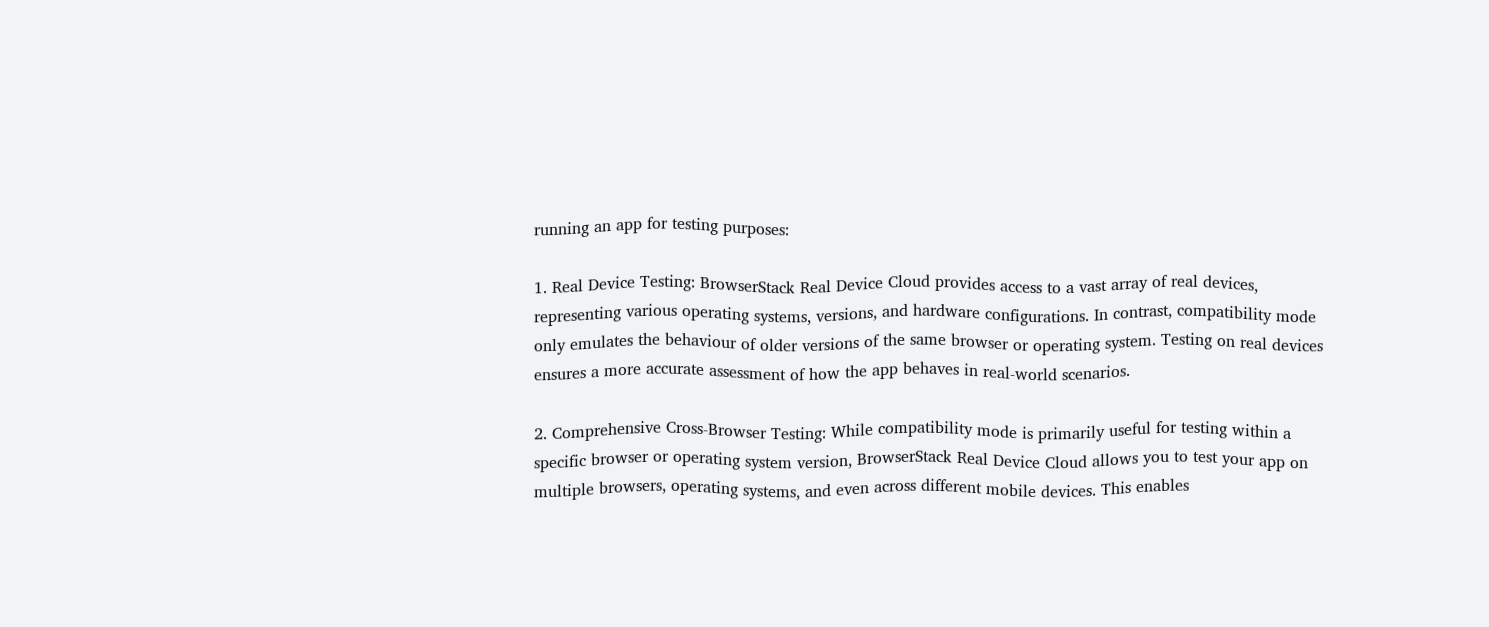running an app for testing purposes:

1. Real Device Testing: BrowserStack Real Device Cloud provides access to a vast array of real devices, representing various operating systems, versions, and hardware configurations. In contrast, compatibility mode only emulates the behaviour of older versions of the same browser or operating system. Testing on real devices ensures a more accurate assessment of how the app behaves in real-world scenarios.

2. Comprehensive Cross-Browser Testing: While compatibility mode is primarily useful for testing within a specific browser or operating system version, BrowserStack Real Device Cloud allows you to test your app on multiple browsers, operating systems, and even across different mobile devices. This enables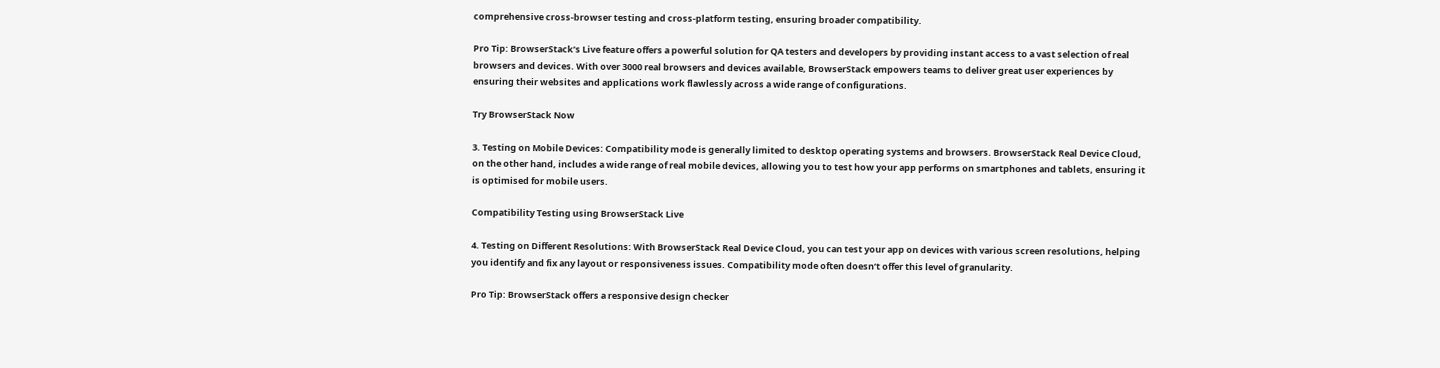comprehensive cross-browser testing and cross-platform testing, ensuring broader compatibility.

Pro Tip: BrowserStack’s Live feature offers a powerful solution for QA testers and developers by providing instant access to a vast selection of real browsers and devices. With over 3000 real browsers and devices available, BrowserStack empowers teams to deliver great user experiences by ensuring their websites and applications work flawlessly across a wide range of configurations.

Try BrowserStack Now

3. Testing on Mobile Devices: Compatibility mode is generally limited to desktop operating systems and browsers. BrowserStack Real Device Cloud, on the other hand, includes a wide range of real mobile devices, allowing you to test how your app performs on smartphones and tablets, ensuring it is optimised for mobile users.

Compatibility Testing using BrowserStack Live

4. Testing on Different Resolutions: With BrowserStack Real Device Cloud, you can test your app on devices with various screen resolutions, helping you identify and fix any layout or responsiveness issues. Compatibility mode often doesn’t offer this level of granularity.

Pro Tip: BrowserStack offers a responsive design checker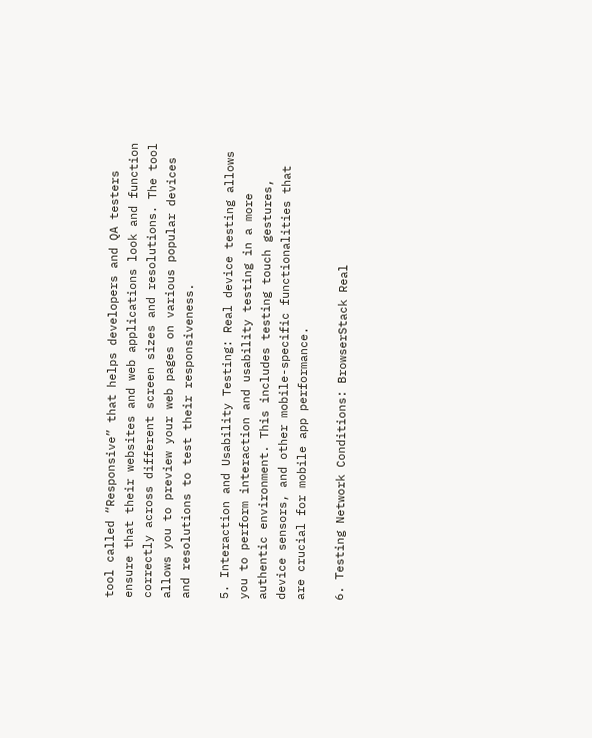tool called “Responsive” that helps developers and QA testers ensure that their websites and web applications look and function correctly across different screen sizes and resolutions. The tool allows you to preview your web pages on various popular devices and resolutions to test their responsiveness.

5. Interaction and Usability Testing: Real device testing allows you to perform interaction and usability testing in a more authentic environment. This includes testing touch gestures, device sensors, and other mobile-specific functionalities that are crucial for mobile app performance.

6. Testing Network Conditions: BrowserStack Real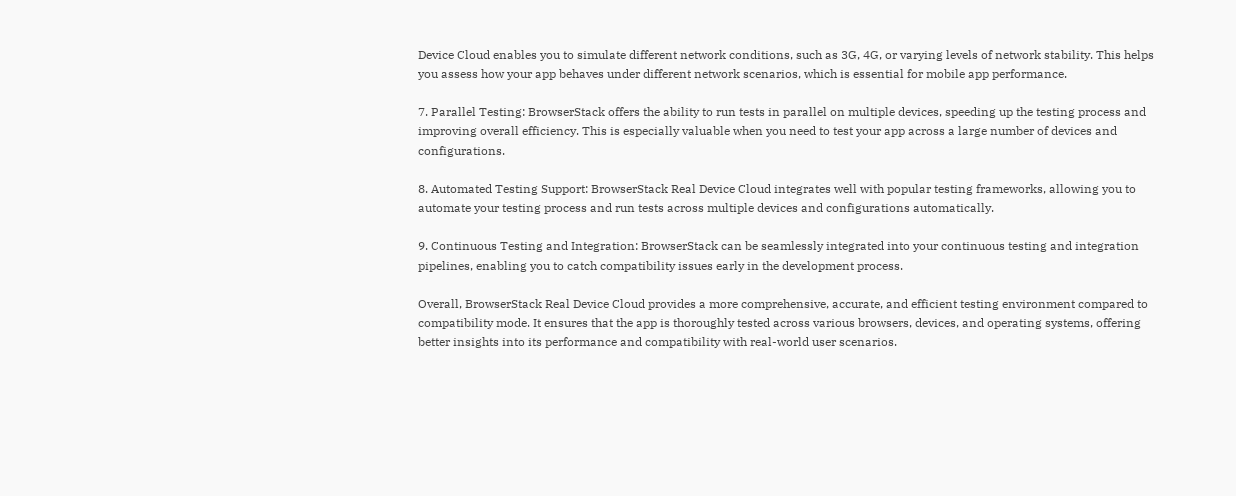Device Cloud enables you to simulate different network conditions, such as 3G, 4G, or varying levels of network stability. This helps you assess how your app behaves under different network scenarios, which is essential for mobile app performance.

7. Parallel Testing: BrowserStack offers the ability to run tests in parallel on multiple devices, speeding up the testing process and improving overall efficiency. This is especially valuable when you need to test your app across a large number of devices and configurations.

8. Automated Testing Support: BrowserStack Real Device Cloud integrates well with popular testing frameworks, allowing you to automate your testing process and run tests across multiple devices and configurations automatically.

9. Continuous Testing and Integration: BrowserStack can be seamlessly integrated into your continuous testing and integration pipelines, enabling you to catch compatibility issues early in the development process.

Overall, BrowserStack Real Device Cloud provides a more comprehensive, accurate, and efficient testing environment compared to compatibility mode. It ensures that the app is thoroughly tested across various browsers, devices, and operating systems, offering better insights into its performance and compatibility with real-world user scenarios.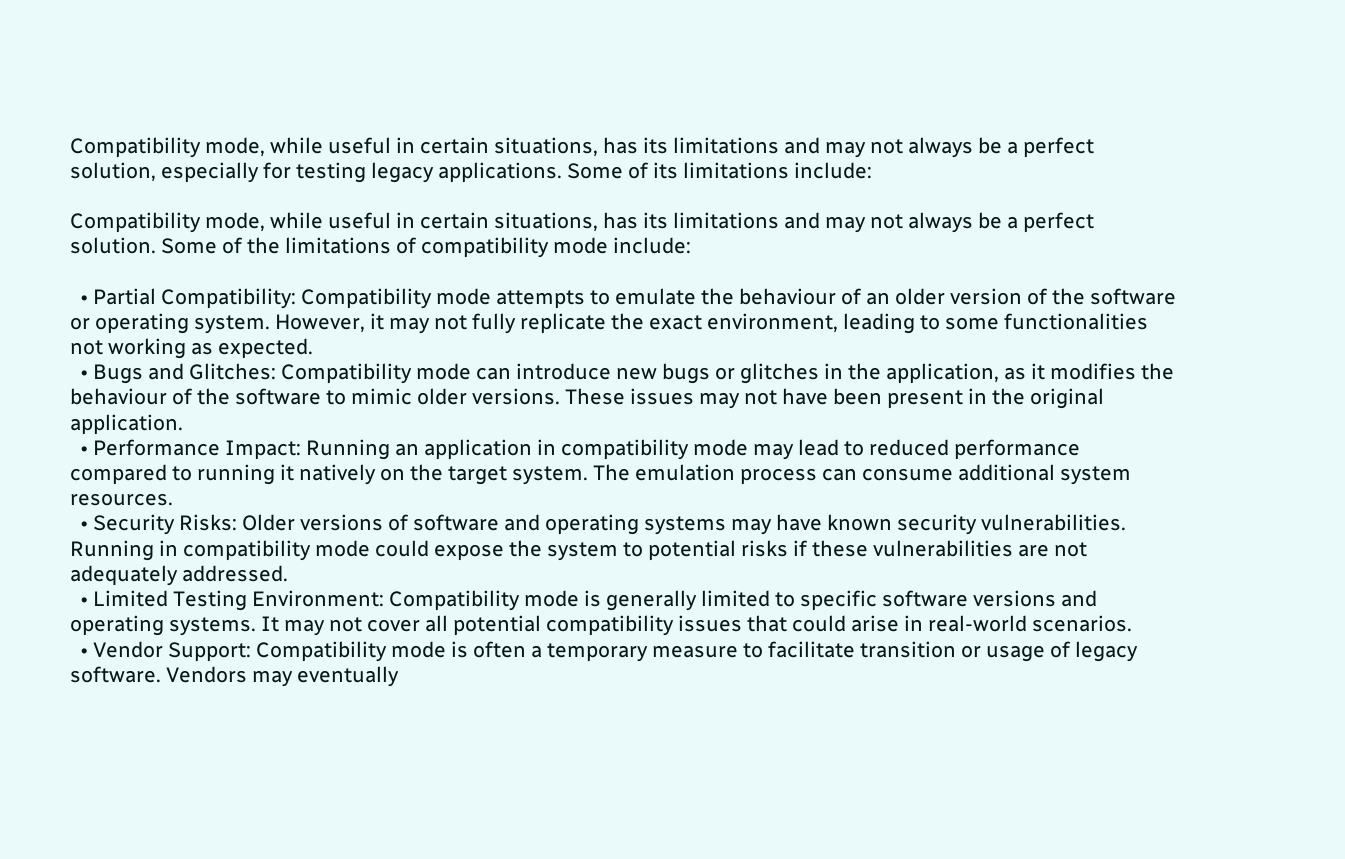Compatibility mode, while useful in certain situations, has its limitations and may not always be a perfect solution, especially for testing legacy applications. Some of its limitations include:

Compatibility mode, while useful in certain situations, has its limitations and may not always be a perfect solution. Some of the limitations of compatibility mode include:

  • Partial Compatibility: Compatibility mode attempts to emulate the behaviour of an older version of the software or operating system. However, it may not fully replicate the exact environment, leading to some functionalities not working as expected.
  • Bugs and Glitches: Compatibility mode can introduce new bugs or glitches in the application, as it modifies the behaviour of the software to mimic older versions. These issues may not have been present in the original application.
  • Performance Impact: Running an application in compatibility mode may lead to reduced performance compared to running it natively on the target system. The emulation process can consume additional system resources.
  • Security Risks: Older versions of software and operating systems may have known security vulnerabilities. Running in compatibility mode could expose the system to potential risks if these vulnerabilities are not adequately addressed.
  • Limited Testing Environment: Compatibility mode is generally limited to specific software versions and operating systems. It may not cover all potential compatibility issues that could arise in real-world scenarios.
  • Vendor Support: Compatibility mode is often a temporary measure to facilitate transition or usage of legacy software. Vendors may eventually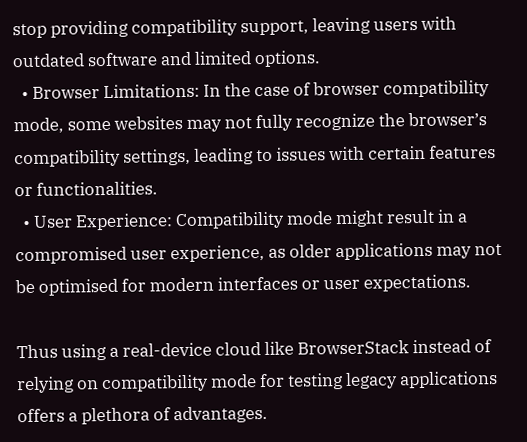stop providing compatibility support, leaving users with outdated software and limited options.
  • Browser Limitations: In the case of browser compatibility mode, some websites may not fully recognize the browser’s compatibility settings, leading to issues with certain features or functionalities.
  • User Experience: Compatibility mode might result in a compromised user experience, as older applications may not be optimised for modern interfaces or user expectations.

Thus using a real-device cloud like BrowserStack instead of relying on compatibility mode for testing legacy applications offers a plethora of advantages.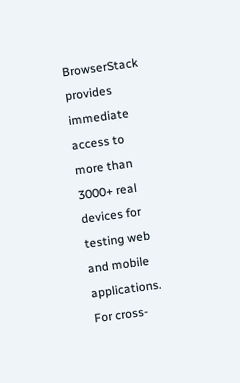BrowserStack provides immediate access to more than 3000+ real devices for testing web and mobile applications. For cross-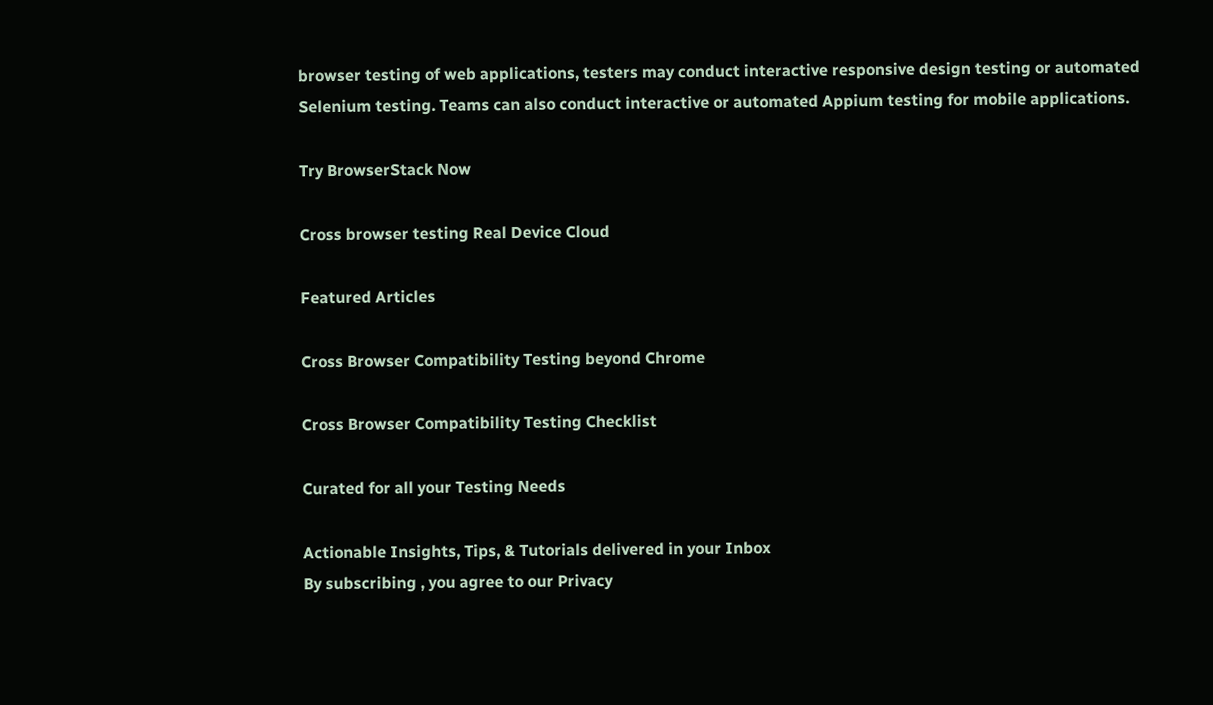browser testing of web applications, testers may conduct interactive responsive design testing or automated Selenium testing. Teams can also conduct interactive or automated Appium testing for mobile applications.

Try BrowserStack Now

Cross browser testing Real Device Cloud

Featured Articles

Cross Browser Compatibility Testing beyond Chrome

Cross Browser Compatibility Testing Checklist

Curated for all your Testing Needs

Actionable Insights, Tips, & Tutorials delivered in your Inbox
By subscribing , you agree to our Privacy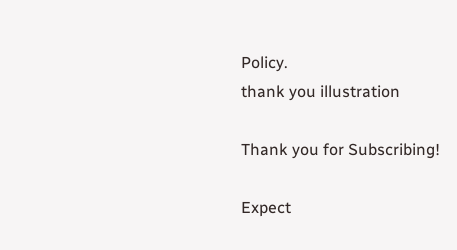Policy.
thank you illustration

Thank you for Subscribing!

Expect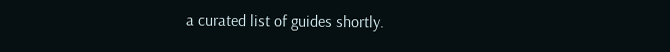a curated list of guides shortly.